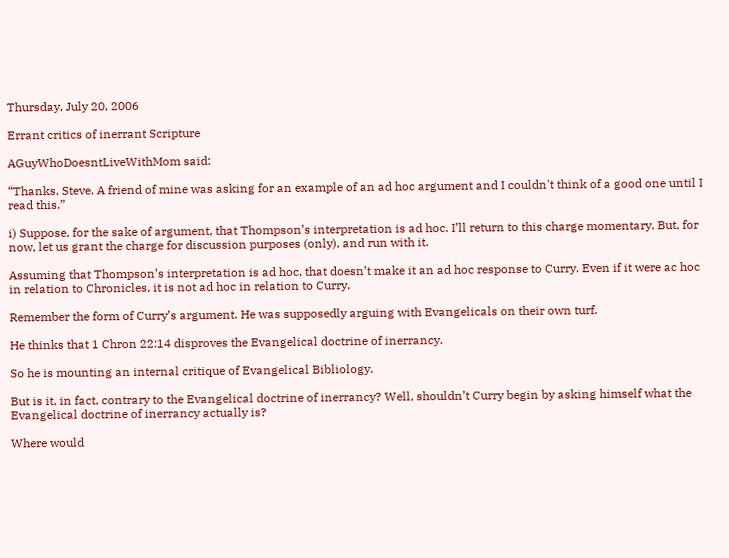Thursday, July 20, 2006

Errant critics of inerrant Scripture

AGuyWhoDoesntLiveWithMom said:

“Thanks, Steve. A friend of mine was asking for an example of an ad hoc argument and I couldn't think of a good one until I read this.”

i) Suppose, for the sake of argument, that Thompson’s interpretation is ad hoc. I’ll return to this charge momentary. But, for now, let us grant the charge for discussion purposes (only), and run with it.

Assuming that Thompson’s interpretation is ad hoc, that doesn’t make it an ad hoc response to Curry. Even if it were ac hoc in relation to Chronicles, it is not ad hoc in relation to Curry.

Remember the form of Curry’s argument. He was supposedly arguing with Evangelicals on their own turf.

He thinks that 1 Chron 22:14 disproves the Evangelical doctrine of inerrancy.

So he is mounting an internal critique of Evangelical Bibliology.

But is it, in fact, contrary to the Evangelical doctrine of inerrancy? Well, shouldn’t Curry begin by asking himself what the Evangelical doctrine of inerrancy actually is?

Where would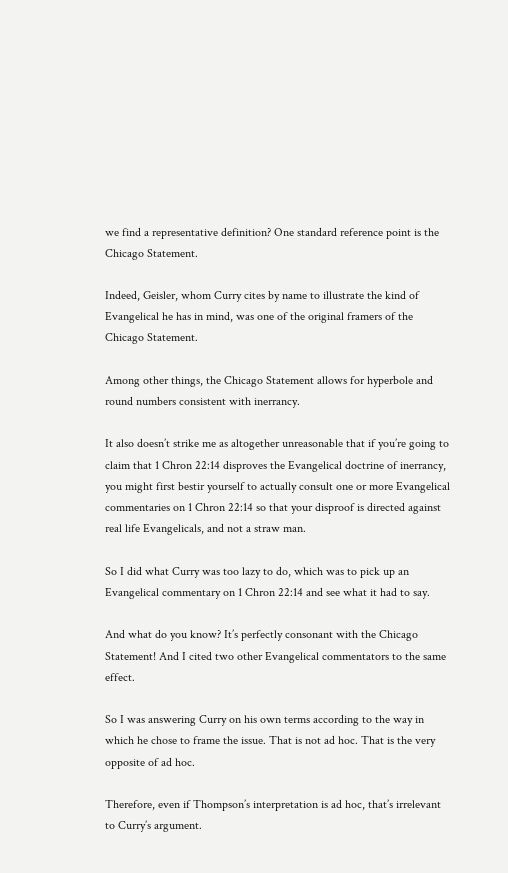we find a representative definition? One standard reference point is the Chicago Statement.

Indeed, Geisler, whom Curry cites by name to illustrate the kind of Evangelical he has in mind, was one of the original framers of the Chicago Statement.

Among other things, the Chicago Statement allows for hyperbole and round numbers consistent with inerrancy.

It also doesn’t strike me as altogether unreasonable that if you’re going to claim that 1 Chron 22:14 disproves the Evangelical doctrine of inerrancy, you might first bestir yourself to actually consult one or more Evangelical commentaries on 1 Chron 22:14 so that your disproof is directed against real life Evangelicals, and not a straw man.

So I did what Curry was too lazy to do, which was to pick up an Evangelical commentary on 1 Chron 22:14 and see what it had to say.

And what do you know? It’s perfectly consonant with the Chicago Statement! And I cited two other Evangelical commentators to the same effect.

So I was answering Curry on his own terms according to the way in which he chose to frame the issue. That is not ad hoc. That is the very opposite of ad hoc.

Therefore, even if Thompson’s interpretation is ad hoc, that’s irrelevant to Curry’s argument.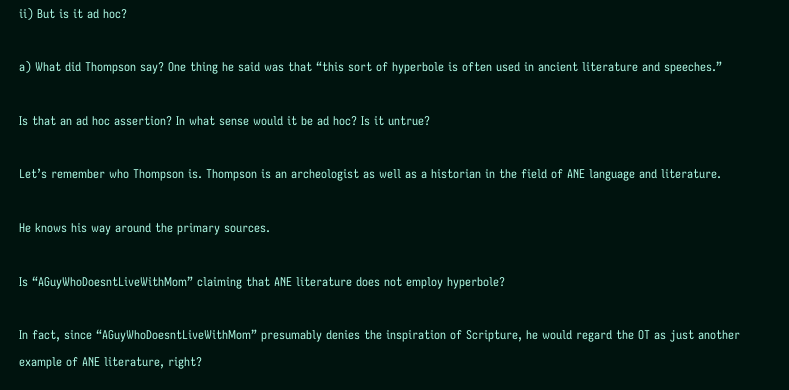ii) But is it ad hoc?

a) What did Thompson say? One thing he said was that “this sort of hyperbole is often used in ancient literature and speeches.”

Is that an ad hoc assertion? In what sense would it be ad hoc? Is it untrue?

Let’s remember who Thompson is. Thompson is an archeologist as well as a historian in the field of ANE language and literature.

He knows his way around the primary sources.

Is “AGuyWhoDoesntLiveWithMom” claiming that ANE literature does not employ hyperbole?

In fact, since “AGuyWhoDoesntLiveWithMom” presumably denies the inspiration of Scripture, he would regard the OT as just another example of ANE literature, right?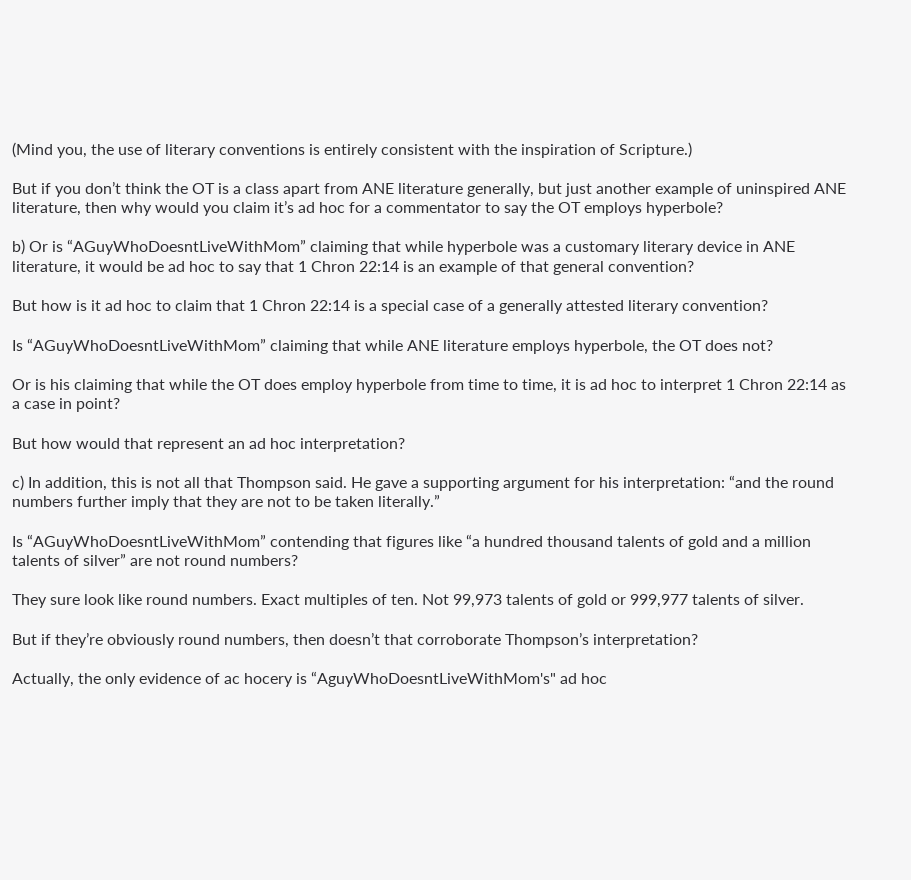(Mind you, the use of literary conventions is entirely consistent with the inspiration of Scripture.)

But if you don’t think the OT is a class apart from ANE literature generally, but just another example of uninspired ANE literature, then why would you claim it’s ad hoc for a commentator to say the OT employs hyperbole?

b) Or is “AGuyWhoDoesntLiveWithMom” claiming that while hyperbole was a customary literary device in ANE literature, it would be ad hoc to say that 1 Chron 22:14 is an example of that general convention?

But how is it ad hoc to claim that 1 Chron 22:14 is a special case of a generally attested literary convention?

Is “AGuyWhoDoesntLiveWithMom” claiming that while ANE literature employs hyperbole, the OT does not?

Or is his claiming that while the OT does employ hyperbole from time to time, it is ad hoc to interpret 1 Chron 22:14 as a case in point?

But how would that represent an ad hoc interpretation?

c) In addition, this is not all that Thompson said. He gave a supporting argument for his interpretation: “and the round numbers further imply that they are not to be taken literally.”

Is “AGuyWhoDoesntLiveWithMom” contending that figures like “a hundred thousand talents of gold and a million talents of silver” are not round numbers?

They sure look like round numbers. Exact multiples of ten. Not 99,973 talents of gold or 999,977 talents of silver.

But if they’re obviously round numbers, then doesn’t that corroborate Thompson’s interpretation?

Actually, the only evidence of ac hocery is “AguyWhoDoesntLiveWithMom's" ad hoc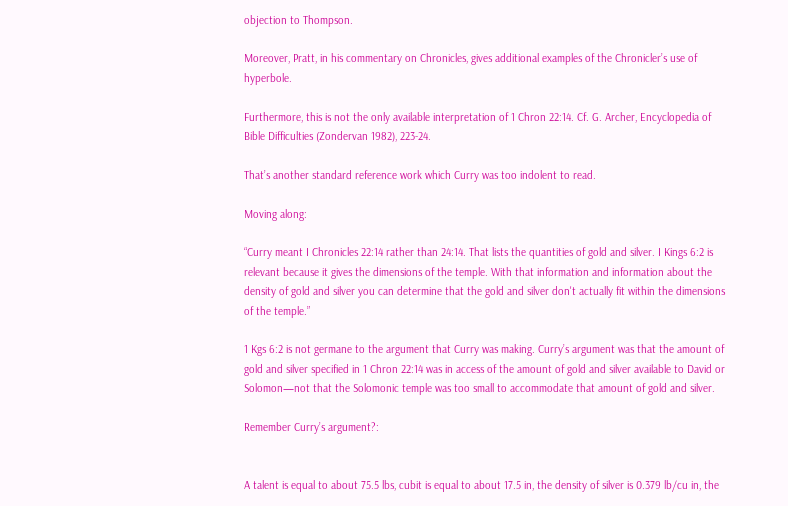objection to Thompson.

Moreover, Pratt, in his commentary on Chronicles, gives additional examples of the Chronicler’s use of hyperbole.

Furthermore, this is not the only available interpretation of 1 Chron 22:14. Cf. G. Archer, Encyclopedia of Bible Difficulties (Zondervan 1982), 223-24.

That’s another standard reference work which Curry was too indolent to read.

Moving along:

“Curry meant I Chronicles 22:14 rather than 24:14. That lists the quantities of gold and silver. I Kings 6:2 is relevant because it gives the dimensions of the temple. With that information and information about the density of gold and silver you can determine that the gold and silver don't actually fit within the dimensions of the temple.”

1 Kgs 6:2 is not germane to the argument that Curry was making. Curry’s argument was that the amount of gold and silver specified in 1 Chron 22:14 was in access of the amount of gold and silver available to David or Solomon—not that the Solomonic temple was too small to accommodate that amount of gold and silver.

Remember Curry’s argument?:


A talent is equal to about 75.5 lbs, cubit is equal to about 17.5 in, the density of silver is 0.379 lb/cu in, the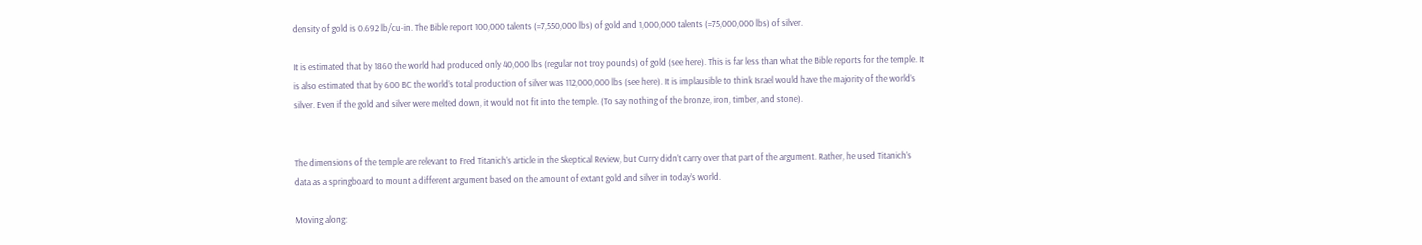density of gold is 0.692 lb/cu-in. The Bible report 100,000 talents (=7,550,000 lbs) of gold and 1,000,000 talents (=75,000,000 lbs) of silver.

It is estimated that by 1860 the world had produced only 40,000 lbs (regular not troy pounds) of gold (see here). This is far less than what the Bible reports for the temple. It is also estimated that by 600 BC the world’s total production of silver was 112,000,000 lbs (see here). It is implausible to think Israel would have the majority of the world’s silver. Even if the gold and silver were melted down, it would not fit into the temple. (To say nothing of the bronze, iron, timber, and stone).


The dimensions of the temple are relevant to Fred Titanich’s article in the Skeptical Review, but Curry didn’t carry over that part of the argument. Rather, he used Titanich’s data as a springboard to mount a different argument based on the amount of extant gold and silver in today’s world.

Moving along: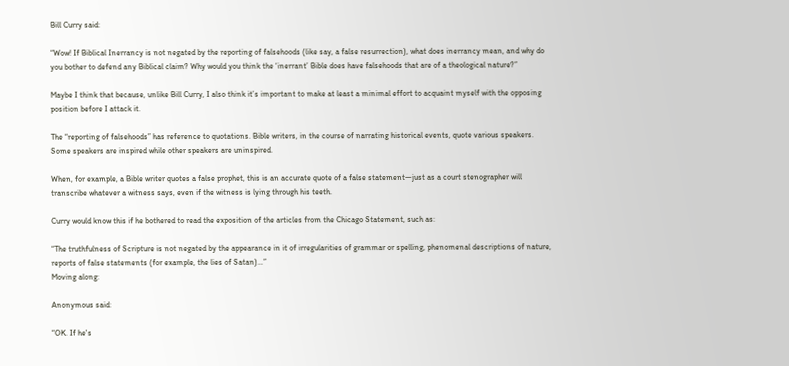Bill Curry said:

“Wow! If Biblical Inerrancy is not negated by the reporting of falsehoods (like say, a false resurrection), what does inerrancy mean, and why do you bother to defend any Biblical claim? Why would you think the ‘inerrant’ Bible does have falsehoods that are of a theological nature?”

Maybe I think that because, unlike Bill Curry, I also think it’s important to make at least a minimal effort to acquaint myself with the opposing position before I attack it.

The “reporting of falsehoods” has reference to quotations. Bible writers, in the course of narrating historical events, quote various speakers. Some speakers are inspired while other speakers are uninspired.

When, for example, a Bible writer quotes a false prophet, this is an accurate quote of a false statement—just as a court stenographer will transcribe whatever a witness says, even if the witness is lying through his teeth.

Curry would know this if he bothered to read the exposition of the articles from the Chicago Statement, such as:

“The truthfulness of Scripture is not negated by the appearance in it of irregularities of grammar or spelling, phenomenal descriptions of nature, reports of false statements (for example, the lies of Satan)…”
Moving along:

Anonymous said:

“OK. If he's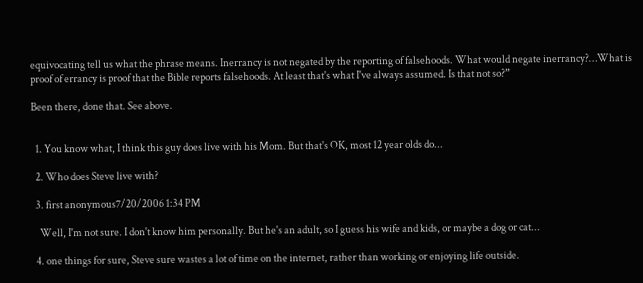equivocating tell us what the phrase means. Inerrancy is not negated by the reporting of falsehoods. What would negate inerrancy?…What is proof of errancy is proof that the Bible reports falsehoods. At least that's what I've always assumed. Is that not so?”

Been there, done that. See above.


  1. You know what, I think this guy does live with his Mom. But that's OK, most 12 year olds do...

  2. Who does Steve live with?

  3. first anonymous7/20/2006 1:34 PM

    Well, I'm not sure. I don't know him personally. But he's an adult, so I guess his wife and kids, or maybe a dog or cat...

  4. one things for sure, Steve sure wastes a lot of time on the internet, rather than working or enjoying life outside.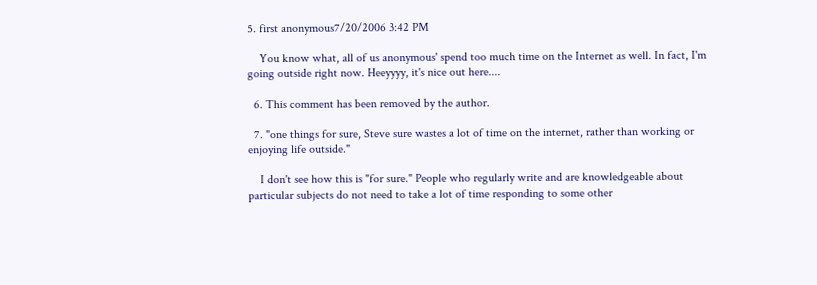5. first anonymous7/20/2006 3:42 PM

    You know what, all of us anonymous' spend too much time on the Internet as well. In fact, I'm going outside right now. Heeyyyy, it's nice out here....

  6. This comment has been removed by the author.

  7. "one things for sure, Steve sure wastes a lot of time on the internet, rather than working or enjoying life outside."

    I don't see how this is "for sure." People who regularly write and are knowledgeable about particular subjects do not need to take a lot of time responding to some other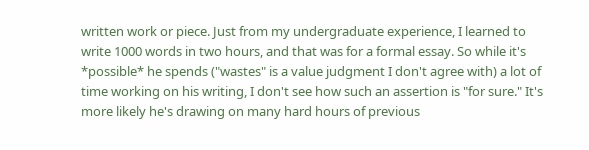written work or piece. Just from my undergraduate experience, I learned to write 1000 words in two hours, and that was for a formal essay. So while it's *possible* he spends ("wastes" is a value judgment I don't agree with) a lot of time working on his writing, I don't see how such an assertion is "for sure." It's more likely he's drawing on many hard hours of previous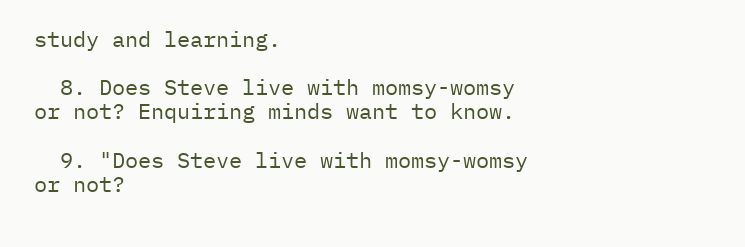study and learning.

  8. Does Steve live with momsy-womsy or not? Enquiring minds want to know.

  9. "Does Steve live with momsy-womsy or not?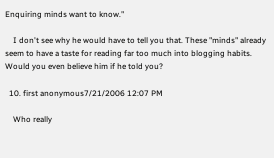Enquiring minds want to know."

    I don't see why he would have to tell you that. These "minds" already seem to have a taste for reading far too much into blogging habits. Would you even believe him if he told you?

  10. first anonymous7/21/2006 12:07 PM

    Who really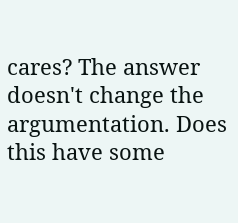cares? The answer doesn't change the argumentation. Does this have some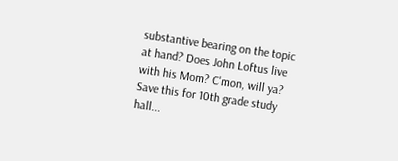substantive bearing on the topic at hand? Does John Loftus live with his Mom? C'mon, will ya? Save this for 10th grade study hall...